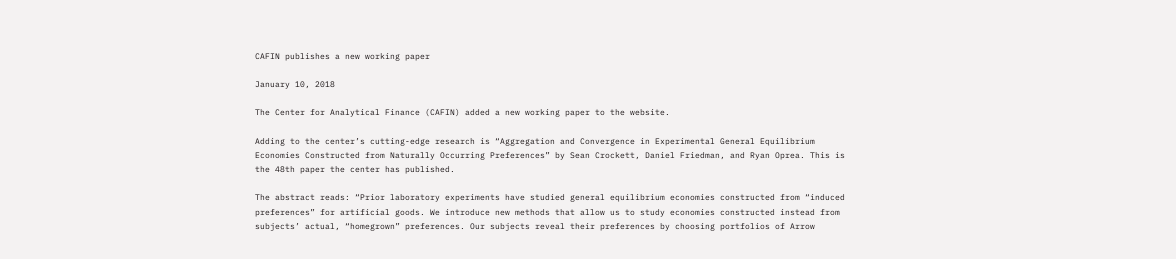CAFIN publishes a new working paper

January 10, 2018

The Center for Analytical Finance (CAFIN) added a new working paper to the website.

Adding to the center’s cutting-edge research is “Aggregation and Convergence in Experimental General Equilibrium Economies Constructed from Naturally Occurring Preferences” by Sean Crockett, Daniel Friedman, and Ryan Oprea. This is the 48th paper the center has published.

The abstract reads: “Prior laboratory experiments have studied general equilibrium economies constructed from “induced preferences” for artificial goods. We introduce new methods that allow us to study economies constructed instead from subjects’ actual, “homegrown” preferences. Our subjects reveal their preferences by choosing portfolios of Arrow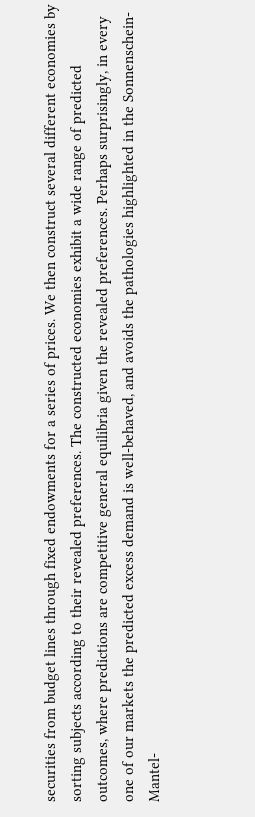securities from budget lines through fixed endowments for a series of prices. We then construct several different economies by sorting subjects according to their revealed preferences. The constructed economies exhibit a wide range of predicted outcomes, where predictions are competitive general equilibria given the revealed preferences. Perhaps surprisingly, in every one of our markets the predicted excess demand is well-behaved, and avoids the pathologies highlighted in the Sonnenschein-Mantel-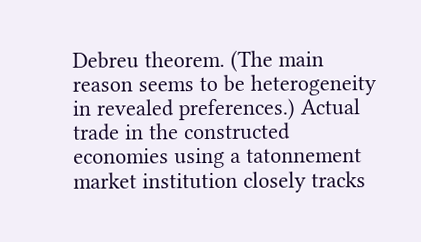Debreu theorem. (The main reason seems to be heterogeneity in revealed preferences.) Actual trade in the constructed economies using a tatonnement market institution closely tracks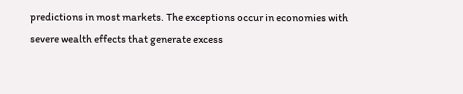predictions in most markets. The exceptions occur in economies with severe wealth effects that generate excess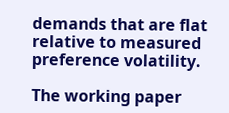demands that are flat relative to measured preference volatility.

The working paper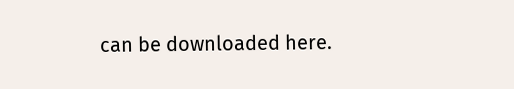can be downloaded here.